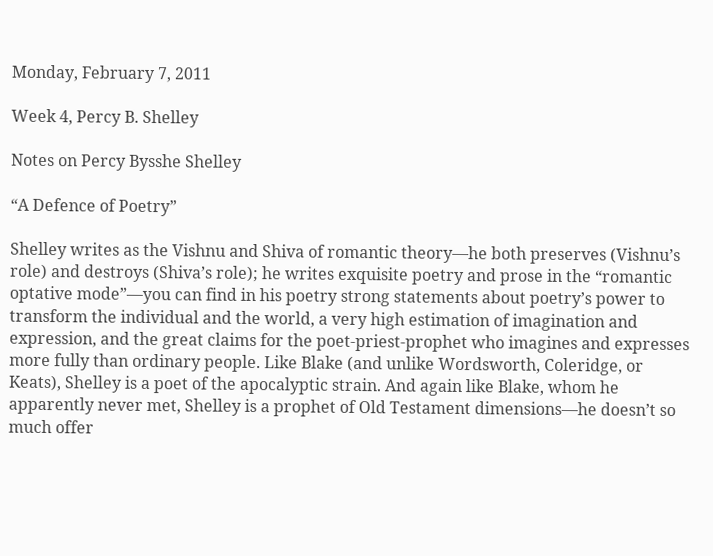Monday, February 7, 2011

Week 4, Percy B. Shelley

Notes on Percy Bysshe Shelley

“A Defence of Poetry”

Shelley writes as the Vishnu and Shiva of romantic theory—he both preserves (Vishnu’s role) and destroys (Shiva’s role); he writes exquisite poetry and prose in the “romantic optative mode”—you can find in his poetry strong statements about poetry’s power to transform the individual and the world, a very high estimation of imagination and expression, and the great claims for the poet-priest-prophet who imagines and expresses more fully than ordinary people. Like Blake (and unlike Wordsworth, Coleridge, or Keats), Shelley is a poet of the apocalyptic strain. And again like Blake, whom he apparently never met, Shelley is a prophet of Old Testament dimensions—he doesn’t so much offer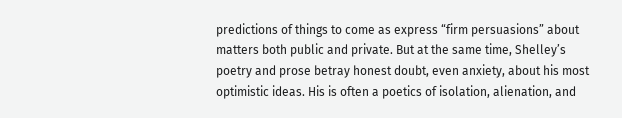predictions of things to come as express “firm persuasions” about matters both public and private. But at the same time, Shelley’s poetry and prose betray honest doubt, even anxiety, about his most optimistic ideas. His is often a poetics of isolation, alienation, and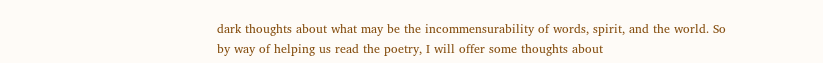dark thoughts about what may be the incommensurability of words, spirit, and the world. So by way of helping us read the poetry, I will offer some thoughts about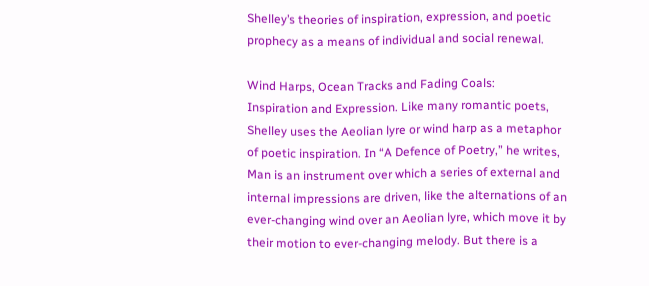Shelley’s theories of inspiration, expression, and poetic prophecy as a means of individual and social renewal.

Wind Harps, Ocean Tracks and Fading Coals:
Inspiration and Expression. Like many romantic poets, Shelley uses the Aeolian lyre or wind harp as a metaphor of poetic inspiration. In “A Defence of Poetry,” he writes, Man is an instrument over which a series of external and internal impressions are driven, like the alternations of an ever-changing wind over an Aeolian lyre, which move it by their motion to ever-changing melody. But there is a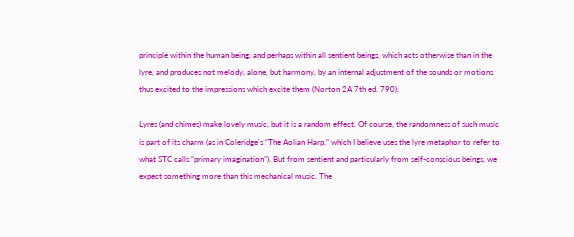principle within the human being, and perhaps within all sentient beings, which acts otherwise than in the lyre, and produces not melody, alone, but harmony, by an internal adjustment of the sounds or motions thus excited to the impressions which excite them (Norton 2A 7th ed. 790).

Lyres (and chimes) make lovely music, but it is a random effect. Of course, the randomness of such music is part of its charm (as in Coleridge’s “The Aolian Harp,” which I believe uses the lyre metaphor to refer to what STC calls “primary imagination”). But from sentient and particularly from self-conscious beings, we expect something more than this mechanical music. The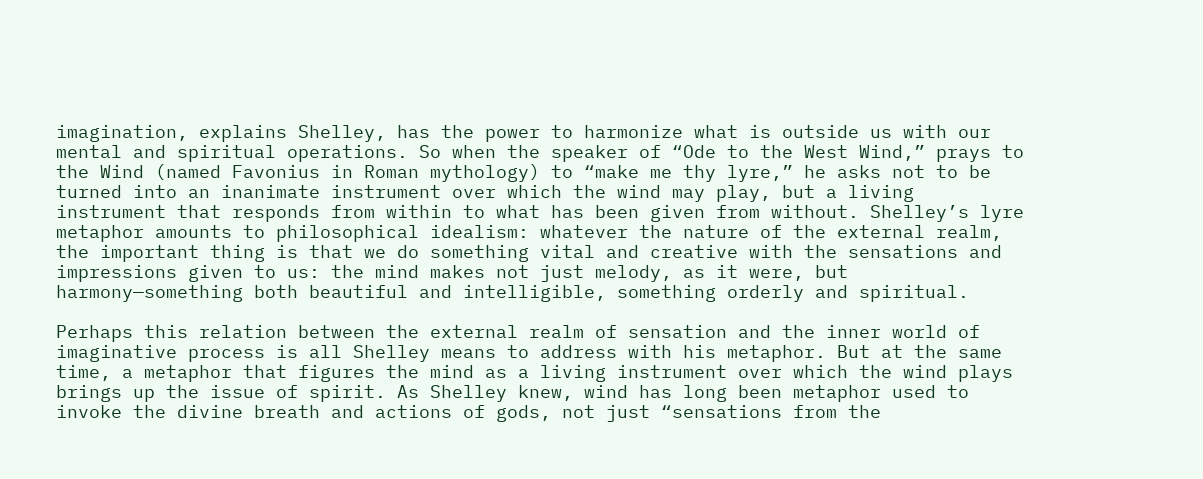imagination, explains Shelley, has the power to harmonize what is outside us with our mental and spiritual operations. So when the speaker of “Ode to the West Wind,” prays to the Wind (named Favonius in Roman mythology) to “make me thy lyre,” he asks not to be turned into an inanimate instrument over which the wind may play, but a living instrument that responds from within to what has been given from without. Shelley’s lyre metaphor amounts to philosophical idealism: whatever the nature of the external realm, the important thing is that we do something vital and creative with the sensations and impressions given to us: the mind makes not just melody, as it were, but harmony—something both beautiful and intelligible, something orderly and spiritual.

Perhaps this relation between the external realm of sensation and the inner world of imaginative process is all Shelley means to address with his metaphor. But at the same time, a metaphor that figures the mind as a living instrument over which the wind plays brings up the issue of spirit. As Shelley knew, wind has long been metaphor used to invoke the divine breath and actions of gods, not just “sensations from the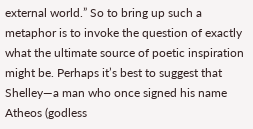external world.” So to bring up such a metaphor is to invoke the question of exactly what the ultimate source of poetic inspiration might be. Perhaps it’s best to suggest that Shelley—a man who once signed his name Atheos (godless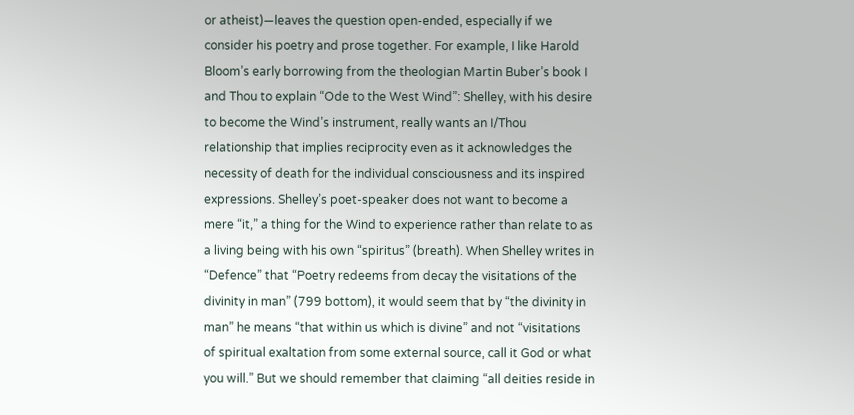or atheist)—leaves the question open-ended, especially if we consider his poetry and prose together. For example, I like Harold Bloom’s early borrowing from the theologian Martin Buber’s book I and Thou to explain “Ode to the West Wind”: Shelley, with his desire to become the Wind’s instrument, really wants an I/Thou relationship that implies reciprocity even as it acknowledges the necessity of death for the individual consciousness and its inspired expressions. Shelley’s poet-speaker does not want to become a mere “it,” a thing for the Wind to experience rather than relate to as a living being with his own “spiritus” (breath). When Shelley writes in “Defence” that “Poetry redeems from decay the visitations of the divinity in man” (799 bottom), it would seem that by “the divinity in man” he means “that within us which is divine” and not “visitations of spiritual exaltation from some external source, call it God or what you will.” But we should remember that claiming “all deities reside in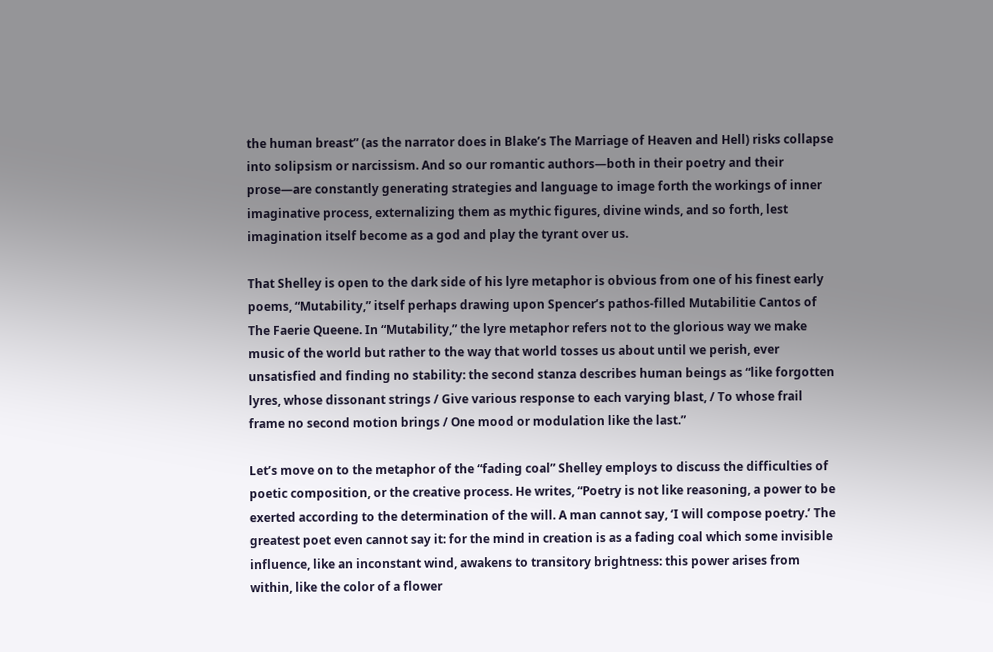the human breast” (as the narrator does in Blake’s The Marriage of Heaven and Hell) risks collapse into solipsism or narcissism. And so our romantic authors—both in their poetry and their prose—are constantly generating strategies and language to image forth the workings of inner imaginative process, externalizing them as mythic figures, divine winds, and so forth, lest imagination itself become as a god and play the tyrant over us.

That Shelley is open to the dark side of his lyre metaphor is obvious from one of his finest early poems, “Mutability,” itself perhaps drawing upon Spencer’s pathos-filled Mutabilitie Cantos of The Faerie Queene. In “Mutability,” the lyre metaphor refers not to the glorious way we make music of the world but rather to the way that world tosses us about until we perish, ever unsatisfied and finding no stability: the second stanza describes human beings as “like forgotten lyres, whose dissonant strings / Give various response to each varying blast, / To whose frail frame no second motion brings / One mood or modulation like the last.”

Let’s move on to the metaphor of the “fading coal” Shelley employs to discuss the difficulties of poetic composition, or the creative process. He writes, “Poetry is not like reasoning, a power to be exerted according to the determination of the will. A man cannot say, ‘I will compose poetry.’ The greatest poet even cannot say it: for the mind in creation is as a fading coal which some invisible influence, like an inconstant wind, awakens to transitory brightness: this power arises from within, like the color of a flower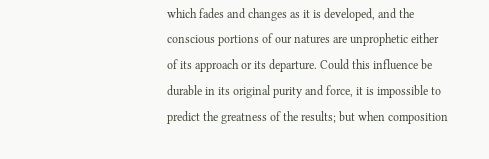which fades and changes as it is developed, and the conscious portions of our natures are unprophetic either of its approach or its departure. Could this influence be durable in its original purity and force, it is impossible to predict the greatness of the results; but when composition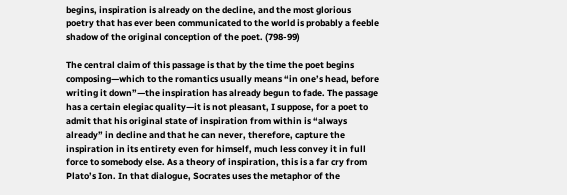begins, inspiration is already on the decline, and the most glorious poetry that has ever been communicated to the world is probably a feeble shadow of the original conception of the poet. (798-99)

The central claim of this passage is that by the time the poet begins composing—which to the romantics usually means “in one’s head, before writing it down”—the inspiration has already begun to fade. The passage has a certain elegiac quality—it is not pleasant, I suppose, for a poet to admit that his original state of inspiration from within is “always already” in decline and that he can never, therefore, capture the inspiration in its entirety even for himself, much less convey it in full force to somebody else. As a theory of inspiration, this is a far cry from Plato’s Ion. In that dialogue, Socrates uses the metaphor of the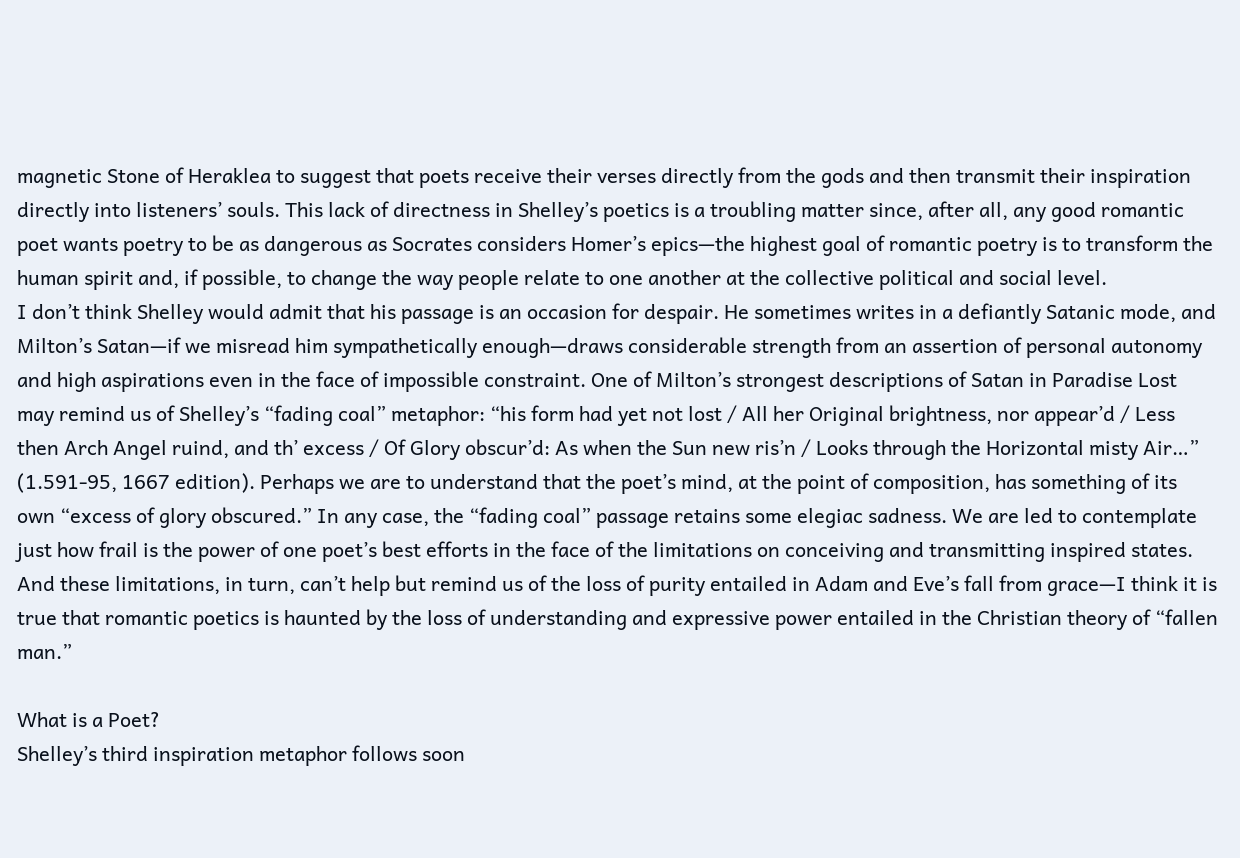magnetic Stone of Heraklea to suggest that poets receive their verses directly from the gods and then transmit their inspiration directly into listeners’ souls. This lack of directness in Shelley’s poetics is a troubling matter since, after all, any good romantic poet wants poetry to be as dangerous as Socrates considers Homer’s epics—the highest goal of romantic poetry is to transform the human spirit and, if possible, to change the way people relate to one another at the collective political and social level.
I don’t think Shelley would admit that his passage is an occasion for despair. He sometimes writes in a defiantly Satanic mode, and Milton’s Satan—if we misread him sympathetically enough—draws considerable strength from an assertion of personal autonomy and high aspirations even in the face of impossible constraint. One of Milton’s strongest descriptions of Satan in Paradise Lost may remind us of Shelley’s “fading coal” metaphor: “his form had yet not lost / All her Original brightness, nor appear’d / Less then Arch Angel ruind, and th’ excess / Of Glory obscur’d: As when the Sun new ris’n / Looks through the Horizontal misty Air…” (1.591-95, 1667 edition). Perhaps we are to understand that the poet’s mind, at the point of composition, has something of its own “excess of glory obscured.” In any case, the “fading coal” passage retains some elegiac sadness. We are led to contemplate just how frail is the power of one poet’s best efforts in the face of the limitations on conceiving and transmitting inspired states. And these limitations, in turn, can’t help but remind us of the loss of purity entailed in Adam and Eve’s fall from grace—I think it is true that romantic poetics is haunted by the loss of understanding and expressive power entailed in the Christian theory of “fallen man.”

What is a Poet?
Shelley’s third inspiration metaphor follows soon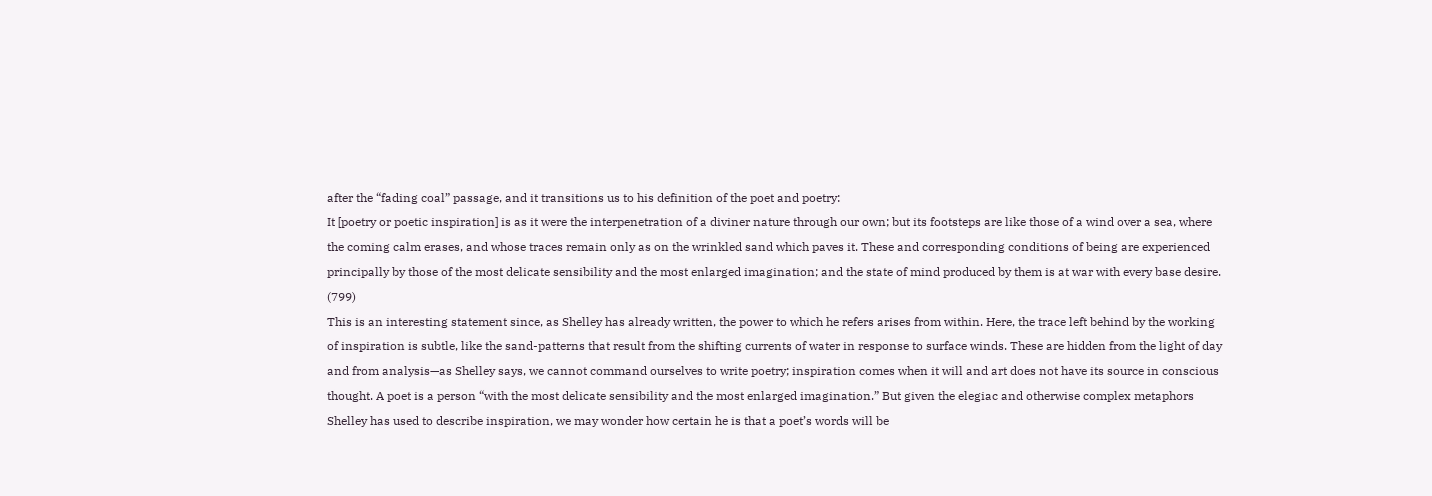after the “fading coal” passage, and it transitions us to his definition of the poet and poetry:
It [poetry or poetic inspiration] is as it were the interpenetration of a diviner nature through our own; but its footsteps are like those of a wind over a sea, where the coming calm erases, and whose traces remain only as on the wrinkled sand which paves it. These and corresponding conditions of being are experienced principally by those of the most delicate sensibility and the most enlarged imagination; and the state of mind produced by them is at war with every base desire. (799)
This is an interesting statement since, as Shelley has already written, the power to which he refers arises from within. Here, the trace left behind by the working of inspiration is subtle, like the sand-patterns that result from the shifting currents of water in response to surface winds. These are hidden from the light of day and from analysis—as Shelley says, we cannot command ourselves to write poetry; inspiration comes when it will and art does not have its source in conscious thought. A poet is a person “with the most delicate sensibility and the most enlarged imagination.” But given the elegiac and otherwise complex metaphors Shelley has used to describe inspiration, we may wonder how certain he is that a poet’s words will be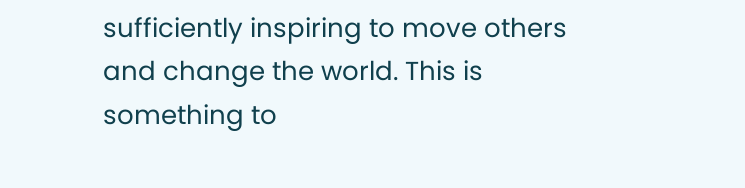sufficiently inspiring to move others and change the world. This is something to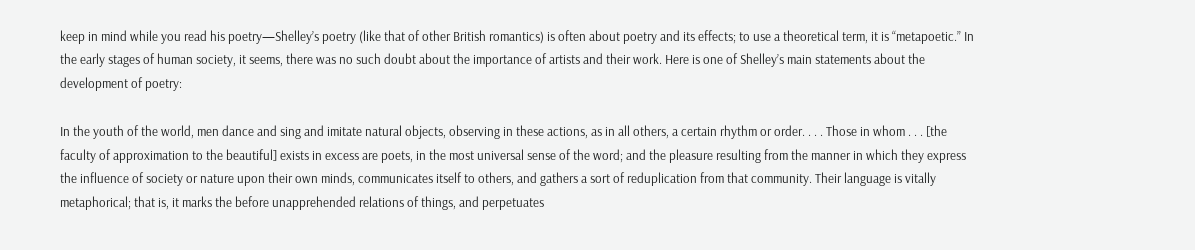keep in mind while you read his poetry—Shelley’s poetry (like that of other British romantics) is often about poetry and its effects; to use a theoretical term, it is “metapoetic.” In the early stages of human society, it seems, there was no such doubt about the importance of artists and their work. Here is one of Shelley’s main statements about the development of poetry:

In the youth of the world, men dance and sing and imitate natural objects, observing in these actions, as in all others, a certain rhythm or order. . . . Those in whom . . . [the faculty of approximation to the beautiful] exists in excess are poets, in the most universal sense of the word; and the pleasure resulting from the manner in which they express the influence of society or nature upon their own minds, communicates itself to others, and gathers a sort of reduplication from that community. Their language is vitally metaphorical; that is, it marks the before unapprehended relations of things, and perpetuates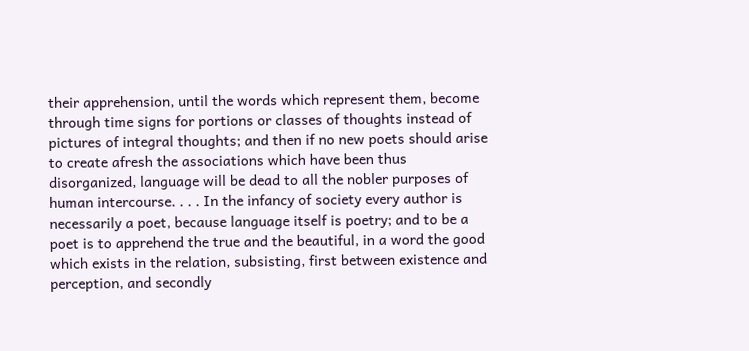their apprehension, until the words which represent them, become through time signs for portions or classes of thoughts instead of pictures of integral thoughts; and then if no new poets should arise to create afresh the associations which have been thus disorganized, language will be dead to all the nobler purposes of human intercourse. . . . In the infancy of society every author is necessarily a poet, because language itself is poetry; and to be a poet is to apprehend the true and the beautiful, in a word the good which exists in the relation, subsisting, first between existence and perception, and secondly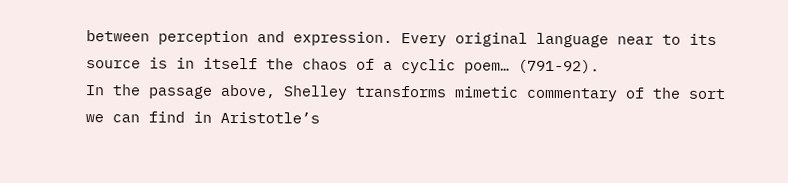between perception and expression. Every original language near to its source is in itself the chaos of a cyclic poem… (791-92).
In the passage above, Shelley transforms mimetic commentary of the sort we can find in Aristotle’s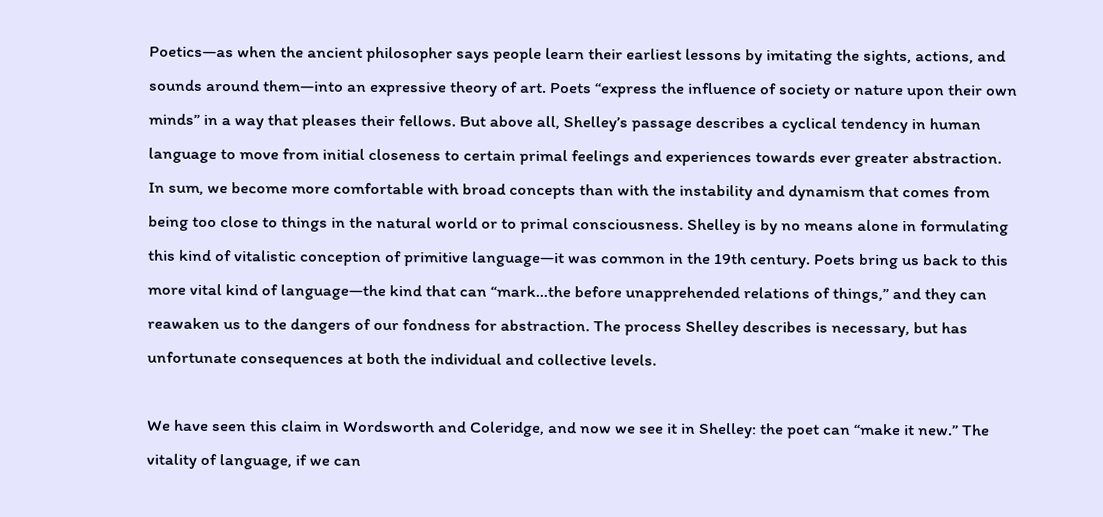Poetics—as when the ancient philosopher says people learn their earliest lessons by imitating the sights, actions, and sounds around them—into an expressive theory of art. Poets “express the influence of society or nature upon their own minds” in a way that pleases their fellows. But above all, Shelley’s passage describes a cyclical tendency in human language to move from initial closeness to certain primal feelings and experiences towards ever greater abstraction. In sum, we become more comfortable with broad concepts than with the instability and dynamism that comes from being too close to things in the natural world or to primal consciousness. Shelley is by no means alone in formulating this kind of vitalistic conception of primitive language—it was common in the 19th century. Poets bring us back to this more vital kind of language—the kind that can “mark…the before unapprehended relations of things,” and they can reawaken us to the dangers of our fondness for abstraction. The process Shelley describes is necessary, but has unfortunate consequences at both the individual and collective levels.

We have seen this claim in Wordsworth and Coleridge, and now we see it in Shelley: the poet can “make it new.” The vitality of language, if we can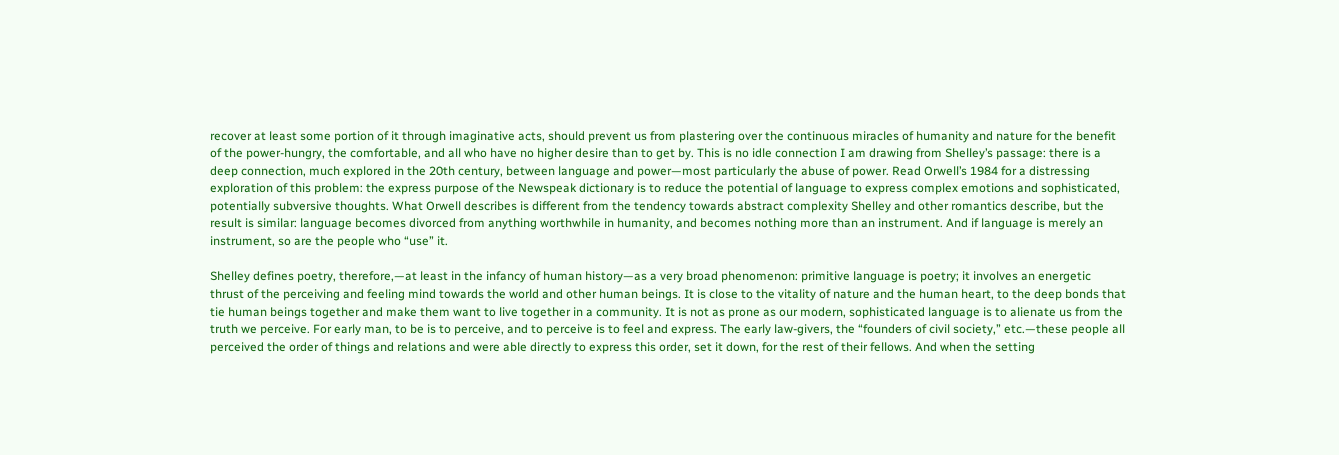recover at least some portion of it through imaginative acts, should prevent us from plastering over the continuous miracles of humanity and nature for the benefit of the power-hungry, the comfortable, and all who have no higher desire than to get by. This is no idle connection I am drawing from Shelley’s passage: there is a deep connection, much explored in the 20th century, between language and power—most particularly the abuse of power. Read Orwell’s 1984 for a distressing exploration of this problem: the express purpose of the Newspeak dictionary is to reduce the potential of language to express complex emotions and sophisticated, potentially subversive thoughts. What Orwell describes is different from the tendency towards abstract complexity Shelley and other romantics describe, but the result is similar: language becomes divorced from anything worthwhile in humanity, and becomes nothing more than an instrument. And if language is merely an instrument, so are the people who “use” it.

Shelley defines poetry, therefore,—at least in the infancy of human history—as a very broad phenomenon: primitive language is poetry; it involves an energetic thrust of the perceiving and feeling mind towards the world and other human beings. It is close to the vitality of nature and the human heart, to the deep bonds that tie human beings together and make them want to live together in a community. It is not as prone as our modern, sophisticated language is to alienate us from the truth we perceive. For early man, to be is to perceive, and to perceive is to feel and express. The early law-givers, the “founders of civil society,” etc.—these people all perceived the order of things and relations and were able directly to express this order, set it down, for the rest of their fellows. And when the setting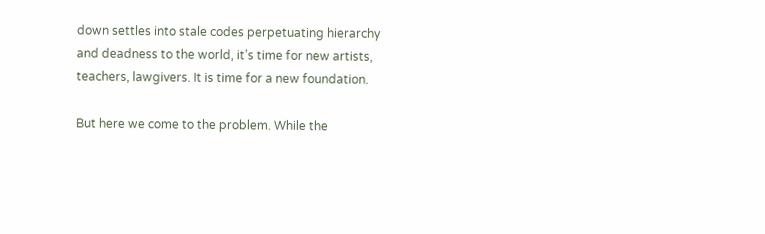down settles into stale codes perpetuating hierarchy and deadness to the world, it’s time for new artists, teachers, lawgivers. It is time for a new foundation.

But here we come to the problem. While the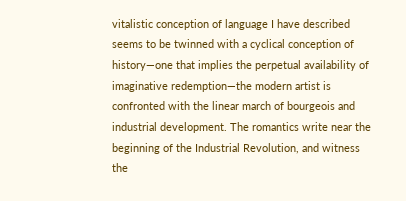vitalistic conception of language I have described seems to be twinned with a cyclical conception of history—one that implies the perpetual availability of imaginative redemption—the modern artist is confronted with the linear march of bourgeois and industrial development. The romantics write near the beginning of the Industrial Revolution, and witness the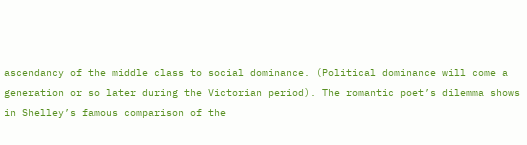ascendancy of the middle class to social dominance. (Political dominance will come a generation or so later during the Victorian period). The romantic poet’s dilemma shows in Shelley’s famous comparison of the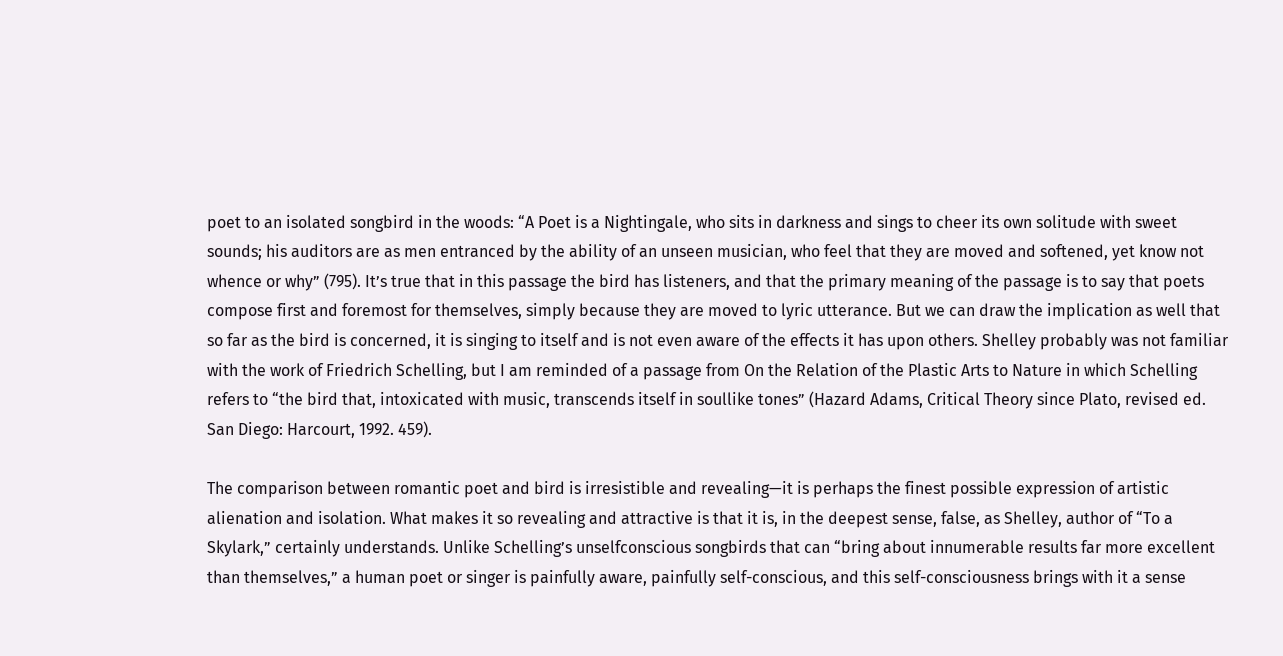poet to an isolated songbird in the woods: “A Poet is a Nightingale, who sits in darkness and sings to cheer its own solitude with sweet sounds; his auditors are as men entranced by the ability of an unseen musician, who feel that they are moved and softened, yet know not whence or why” (795). It’s true that in this passage the bird has listeners, and that the primary meaning of the passage is to say that poets compose first and foremost for themselves, simply because they are moved to lyric utterance. But we can draw the implication as well that so far as the bird is concerned, it is singing to itself and is not even aware of the effects it has upon others. Shelley probably was not familiar with the work of Friedrich Schelling, but I am reminded of a passage from On the Relation of the Plastic Arts to Nature in which Schelling refers to “the bird that, intoxicated with music, transcends itself in soullike tones” (Hazard Adams, Critical Theory since Plato, revised ed. San Diego: Harcourt, 1992. 459).

The comparison between romantic poet and bird is irresistible and revealing—it is perhaps the finest possible expression of artistic alienation and isolation. What makes it so revealing and attractive is that it is, in the deepest sense, false, as Shelley, author of “To a Skylark,” certainly understands. Unlike Schelling’s unselfconscious songbirds that can “bring about innumerable results far more excellent than themselves,” a human poet or singer is painfully aware, painfully self-conscious, and this self-consciousness brings with it a sense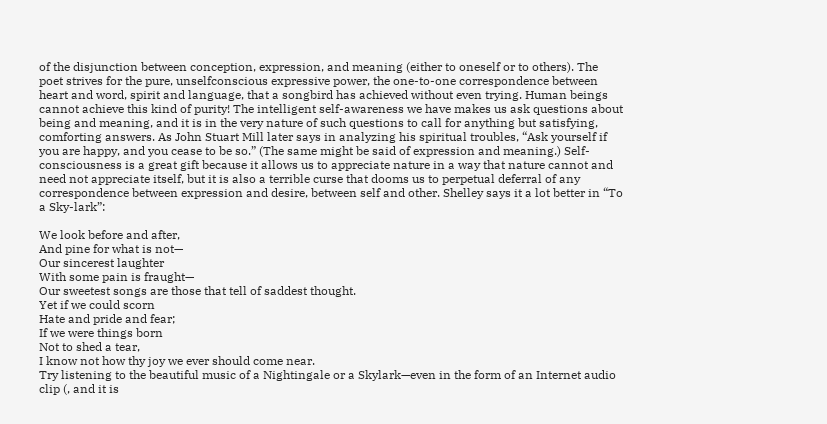of the disjunction between conception, expression, and meaning (either to oneself or to others). The poet strives for the pure, unselfconscious expressive power, the one-to-one correspondence between heart and word, spirit and language, that a songbird has achieved without even trying. Human beings cannot achieve this kind of purity! The intelligent self-awareness we have makes us ask questions about being and meaning, and it is in the very nature of such questions to call for anything but satisfying, comforting answers. As John Stuart Mill later says in analyzing his spiritual troubles, “Ask yourself if you are happy, and you cease to be so.” (The same might be said of expression and meaning.) Self-consciousness is a great gift because it allows us to appreciate nature in a way that nature cannot and need not appreciate itself, but it is also a terrible curse that dooms us to perpetual deferral of any correspondence between expression and desire, between self and other. Shelley says it a lot better in “To a Sky-lark”:

We look before and after,
And pine for what is not—
Our sincerest laughter
With some pain is fraught—
Our sweetest songs are those that tell of saddest thought.
Yet if we could scorn
Hate and pride and fear;
If we were things born
Not to shed a tear,
I know not how thy joy we ever should come near.
Try listening to the beautiful music of a Nightingale or a Skylark—even in the form of an Internet audio clip (, and it is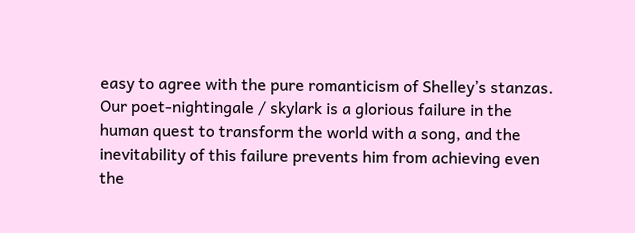easy to agree with the pure romanticism of Shelley’s stanzas. Our poet-nightingale / skylark is a glorious failure in the human quest to transform the world with a song, and the inevitability of this failure prevents him from achieving even the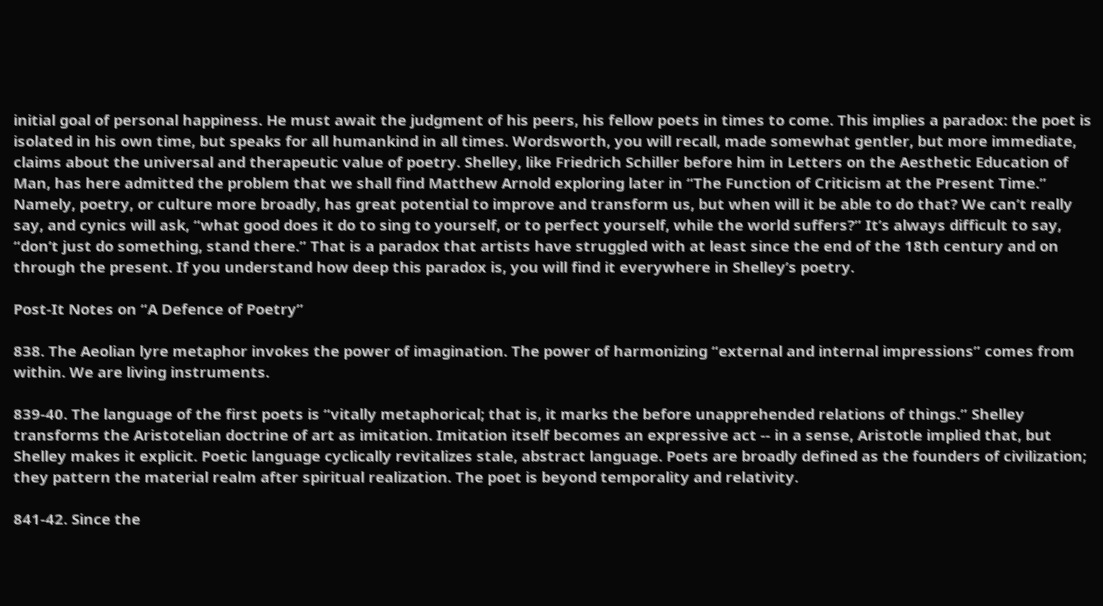initial goal of personal happiness. He must await the judgment of his peers, his fellow poets in times to come. This implies a paradox: the poet is isolated in his own time, but speaks for all humankind in all times. Wordsworth, you will recall, made somewhat gentler, but more immediate, claims about the universal and therapeutic value of poetry. Shelley, like Friedrich Schiller before him in Letters on the Aesthetic Education of Man, has here admitted the problem that we shall find Matthew Arnold exploring later in “The Function of Criticism at the Present Time.” Namely, poetry, or culture more broadly, has great potential to improve and transform us, but when will it be able to do that? We can’t really say, and cynics will ask, “what good does it do to sing to yourself, or to perfect yourself, while the world suffers?” It’s always difficult to say, “don’t just do something, stand there.” That is a paradox that artists have struggled with at least since the end of the 18th century and on through the present. If you understand how deep this paradox is, you will find it everywhere in Shelley’s poetry.

Post-It Notes on “A Defence of Poetry”

838. The Aeolian lyre metaphor invokes the power of imagination. The power of harmonizing “external and internal impressions” comes from within. We are living instruments.

839-40. The language of the first poets is “vitally metaphorical; that is, it marks the before unapprehended relations of things.” Shelley transforms the Aristotelian doctrine of art as imitation. Imitation itself becomes an expressive act -- in a sense, Aristotle implied that, but Shelley makes it explicit. Poetic language cyclically revitalizes stale, abstract language. Poets are broadly defined as the founders of civilization; they pattern the material realm after spiritual realization. The poet is beyond temporality and relativity.

841-42. Since the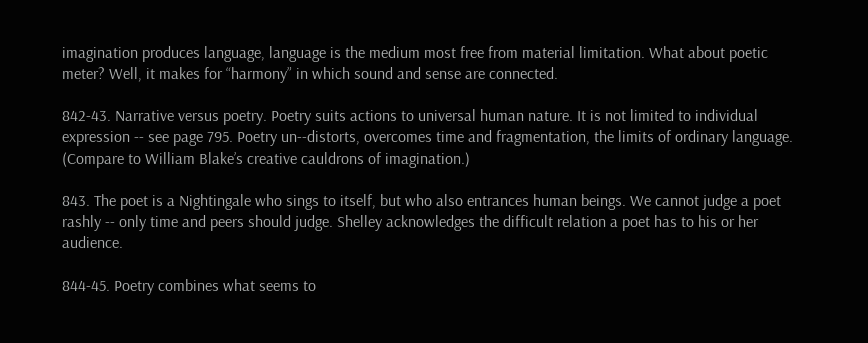imagination produces language, language is the medium most free from material limitation. What about poetic meter? Well, it makes for “harmony” in which sound and sense are connected.

842-43. Narrative versus poetry. Poetry suits actions to universal human nature. It is not limited to individual expression -- see page 795. Poetry un--distorts, overcomes time and fragmentation, the limits of ordinary language. (Compare to William Blake’s creative cauldrons of imagination.)

843. The poet is a Nightingale who sings to itself, but who also entrances human beings. We cannot judge a poet rashly -- only time and peers should judge. Shelley acknowledges the difficult relation a poet has to his or her audience.

844-45. Poetry combines what seems to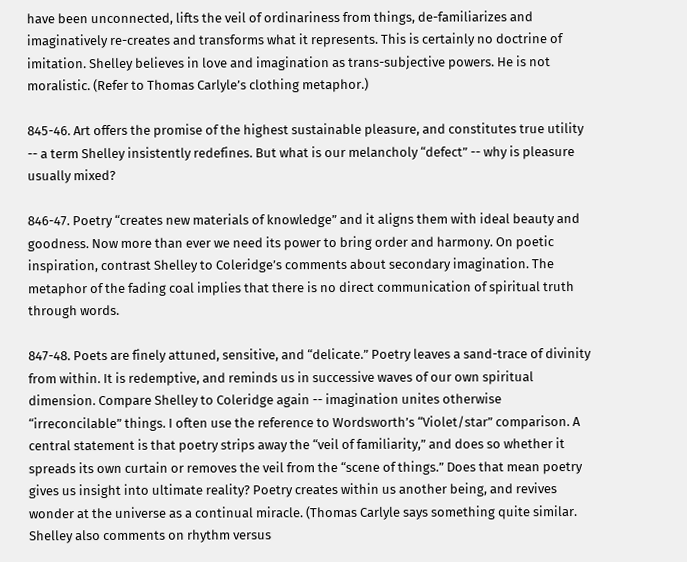have been unconnected, lifts the veil of ordinariness from things, de-familiarizes and imaginatively re-creates and transforms what it represents. This is certainly no doctrine of imitation. Shelley believes in love and imagination as trans-subjective powers. He is not moralistic. (Refer to Thomas Carlyle’s clothing metaphor.)

845-46. Art offers the promise of the highest sustainable pleasure, and constitutes true utility -- a term Shelley insistently redefines. But what is our melancholy “defect” -- why is pleasure usually mixed?

846-47. Poetry “creates new materials of knowledge” and it aligns them with ideal beauty and goodness. Now more than ever we need its power to bring order and harmony. On poetic inspiration, contrast Shelley to Coleridge’s comments about secondary imagination. The metaphor of the fading coal implies that there is no direct communication of spiritual truth through words.

847-48. Poets are finely attuned, sensitive, and “delicate.” Poetry leaves a sand-trace of divinity from within. It is redemptive, and reminds us in successive waves of our own spiritual dimension. Compare Shelley to Coleridge again -- imagination unites otherwise “irreconcilable” things. I often use the reference to Wordsworth’s “Violet/star” comparison. A central statement is that poetry strips away the “veil of familiarity,” and does so whether it spreads its own curtain or removes the veil from the “scene of things.” Does that mean poetry gives us insight into ultimate reality? Poetry creates within us another being, and revives wonder at the universe as a continual miracle. (Thomas Carlyle says something quite similar. Shelley also comments on rhythm versus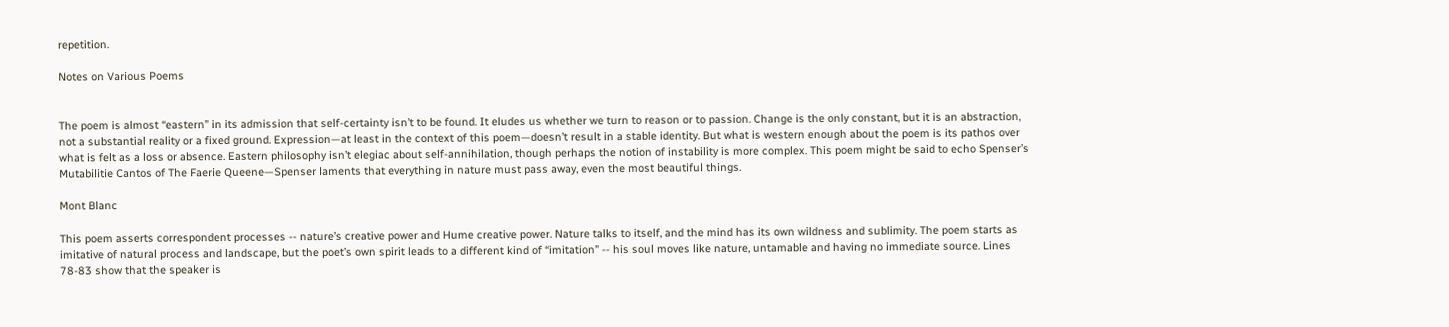repetition.

Notes on Various Poems


The poem is almost “eastern” in its admission that self-certainty isn’t to be found. It eludes us whether we turn to reason or to passion. Change is the only constant, but it is an abstraction, not a substantial reality or a fixed ground. Expression—at least in the context of this poem—doesn’t result in a stable identity. But what is western enough about the poem is its pathos over what is felt as a loss or absence. Eastern philosophy isn’t elegiac about self-annihilation, though perhaps the notion of instability is more complex. This poem might be said to echo Spenser’s Mutabilitie Cantos of The Faerie Queene—Spenser laments that everything in nature must pass away, even the most beautiful things.

Mont Blanc

This poem asserts correspondent processes -- nature’s creative power and Hume creative power. Nature talks to itself, and the mind has its own wildness and sublimity. The poem starts as imitative of natural process and landscape, but the poet’s own spirit leads to a different kind of “imitation” -- his soul moves like nature, untamable and having no immediate source. Lines 78-83 show that the speaker is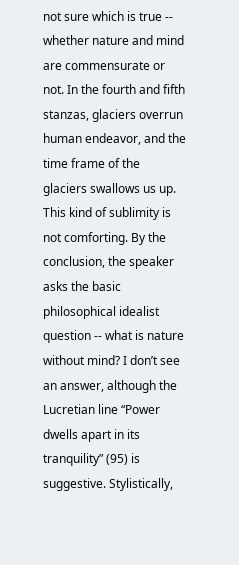not sure which is true -- whether nature and mind are commensurate or not. In the fourth and fifth stanzas, glaciers overrun human endeavor, and the time frame of the glaciers swallows us up. This kind of sublimity is not comforting. By the conclusion, the speaker asks the basic philosophical idealist question -- what is nature without mind? I don’t see an answer, although the Lucretian line “Power dwells apart in its tranquility” (95) is suggestive. Stylistically,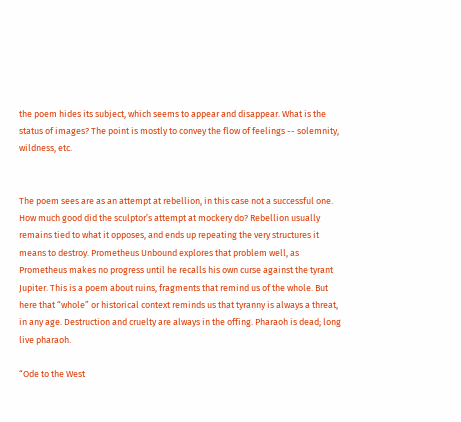the poem hides its subject, which seems to appear and disappear. What is the status of images? The point is mostly to convey the flow of feelings -- solemnity, wildness, etc.


The poem sees are as an attempt at rebellion, in this case not a successful one. How much good did the sculptor’s attempt at mockery do? Rebellion usually remains tied to what it opposes, and ends up repeating the very structures it means to destroy. Prometheus Unbound explores that problem well, as Prometheus makes no progress until he recalls his own curse against the tyrant Jupiter. This is a poem about ruins, fragments that remind us of the whole. But here that “whole” or historical context reminds us that tyranny is always a threat, in any age. Destruction and cruelty are always in the offing. Pharaoh is dead; long live pharaoh.

“Ode to the West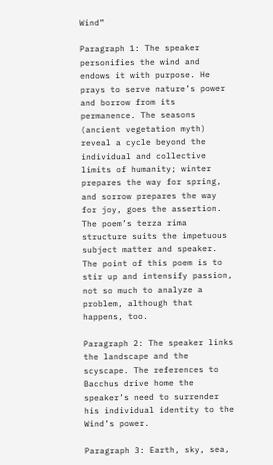Wind”

Paragraph 1: The speaker personifies the wind and endows it with purpose. He prays to serve nature’s power and borrow from its permanence. The seasons (ancient vegetation myth) reveal a cycle beyond the individual and collective limits of humanity; winter prepares the way for spring, and sorrow prepares the way for joy, goes the assertion. The poem’s terza rima structure suits the impetuous subject matter and speaker. The point of this poem is to stir up and intensify passion, not so much to analyze a problem, although that happens, too.

Paragraph 2: The speaker links the landscape and the scyscape. The references to Bacchus drive home the speaker’s need to surrender his individual identity to the Wind’s power.

Paragraph 3: Earth, sky, sea,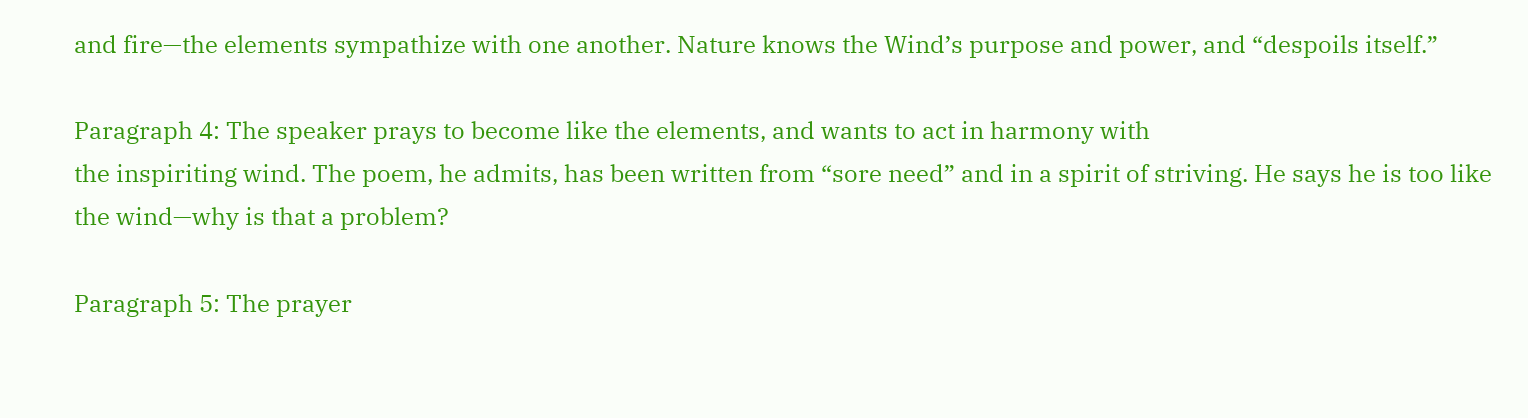and fire—the elements sympathize with one another. Nature knows the Wind’s purpose and power, and “despoils itself.”

Paragraph 4: The speaker prays to become like the elements, and wants to act in harmony with
the inspiriting wind. The poem, he admits, has been written from “sore need” and in a spirit of striving. He says he is too like the wind—why is that a problem?

Paragraph 5: The prayer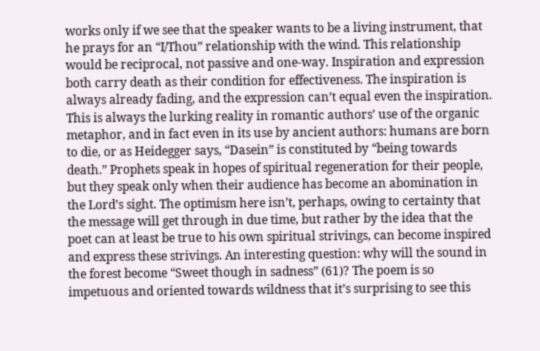works only if we see that the speaker wants to be a living instrument, that he prays for an “I/Thou” relationship with the wind. This relationship would be reciprocal, not passive and one-way. Inspiration and expression both carry death as their condition for effectiveness. The inspiration is always already fading, and the expression can’t equal even the inspiration. This is always the lurking reality in romantic authors’ use of the organic metaphor, and in fact even in its use by ancient authors: humans are born to die, or as Heidegger says, “Dasein” is constituted by “being towards death.” Prophets speak in hopes of spiritual regeneration for their people, but they speak only when their audience has become an abomination in the Lord’s sight. The optimism here isn’t, perhaps, owing to certainty that the message will get through in due time, but rather by the idea that the poet can at least be true to his own spiritual strivings, can become inspired and express these strivings. An interesting question: why will the sound in the forest become “Sweet though in sadness” (61)? The poem is so impetuous and oriented towards wildness that it’s surprising to see this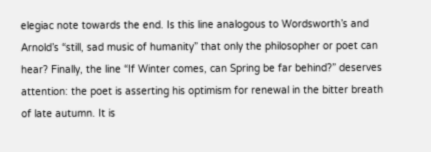elegiac note towards the end. Is this line analogous to Wordsworth’s and Arnold’s “still, sad music of humanity” that only the philosopher or poet can hear? Finally, the line “If Winter comes, can Spring be far behind?” deserves attention: the poet is asserting his optimism for renewal in the bitter breath of late autumn. It is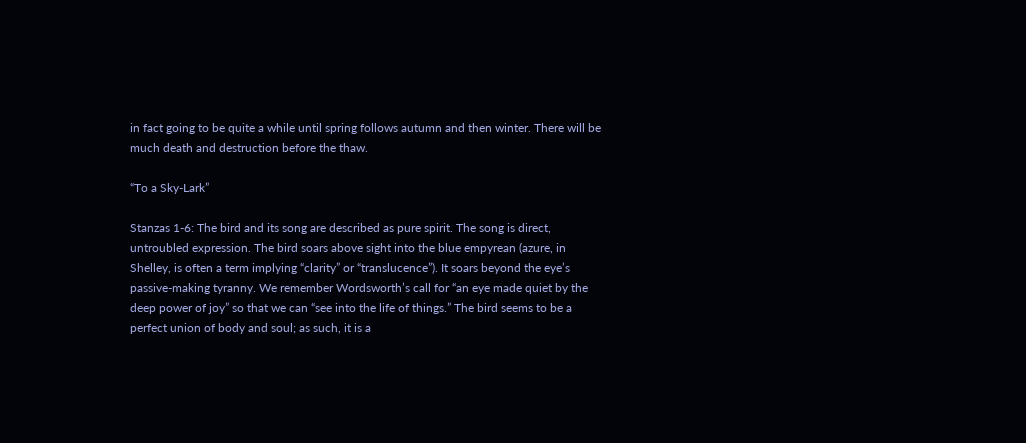in fact going to be quite a while until spring follows autumn and then winter. There will be much death and destruction before the thaw.

“To a Sky-Lark”

Stanzas 1-6: The bird and its song are described as pure spirit. The song is direct, untroubled expression. The bird soars above sight into the blue empyrean (azure, in Shelley, is often a term implying “clarity” or “translucence”). It soars beyond the eye’s passive-making tyranny. We remember Wordsworth’s call for “an eye made quiet by the deep power of joy” so that we can “see into the life of things.” The bird seems to be a perfect union of body and soul; as such, it is a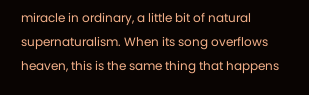miracle in ordinary, a little bit of natural supernaturalism. When its song overflows heaven, this is the same thing that happens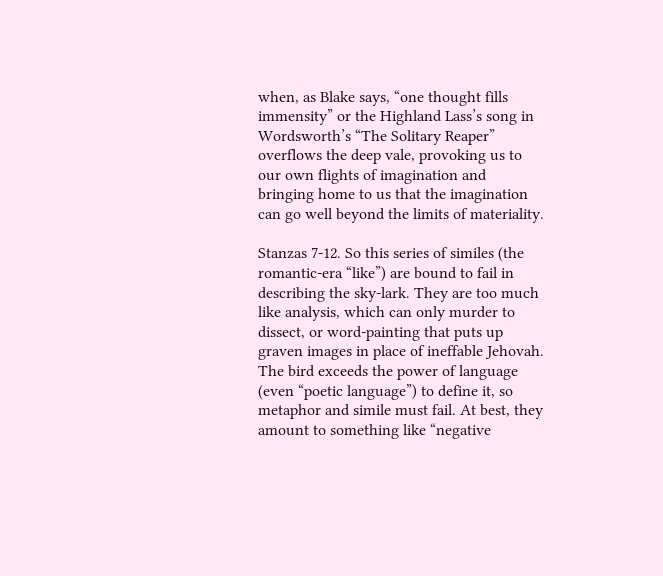when, as Blake says, “one thought fills immensity” or the Highland Lass’s song in Wordsworth’s “The Solitary Reaper” overflows the deep vale, provoking us to our own flights of imagination and bringing home to us that the imagination can go well beyond the limits of materiality.

Stanzas 7-12. So this series of similes (the romantic-era “like”) are bound to fail in describing the sky-lark. They are too much like analysis, which can only murder to dissect, or word-painting that puts up graven images in place of ineffable Jehovah. The bird exceeds the power of language (even “poetic language”) to define it, so metaphor and simile must fail. At best, they amount to something like “negative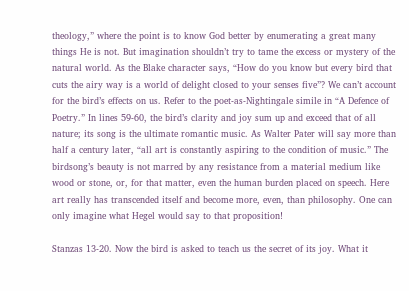theology,” where the point is to know God better by enumerating a great many things He is not. But imagination shouldn’t try to tame the excess or mystery of the natural world. As the Blake character says, “How do you know but every bird that cuts the airy way is a world of delight closed to your senses five”? We can’t account for the bird’s effects on us. Refer to the poet-as-Nightingale simile in “A Defence of Poetry.” In lines 59-60, the bird’s clarity and joy sum up and exceed that of all nature; its song is the ultimate romantic music. As Walter Pater will say more than half a century later, “all art is constantly aspiring to the condition of music.” The birdsong’s beauty is not marred by any resistance from a material medium like wood or stone, or, for that matter, even the human burden placed on speech. Here art really has transcended itself and become more, even, than philosophy. One can only imagine what Hegel would say to that proposition!

Stanzas 13-20. Now the bird is asked to teach us the secret of its joy. What it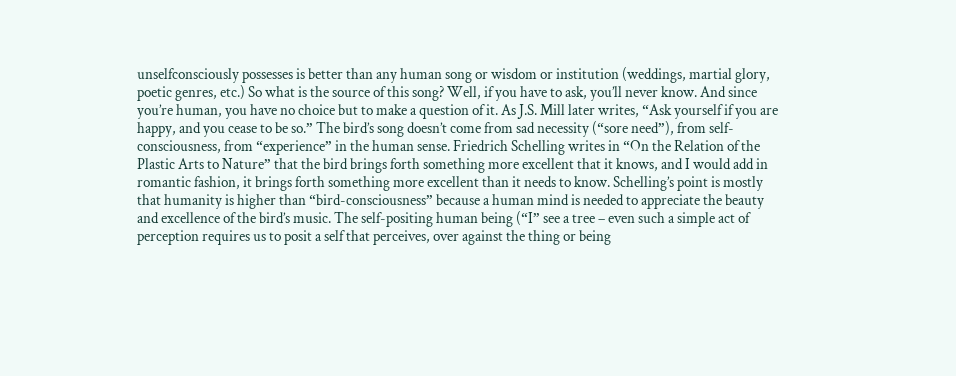unselfconsciously possesses is better than any human song or wisdom or institution (weddings, martial glory, poetic genres, etc.) So what is the source of this song? Well, if you have to ask, you’ll never know. And since you’re human, you have no choice but to make a question of it. As J.S. Mill later writes, “Ask yourself if you are happy, and you cease to be so.” The bird’s song doesn’t come from sad necessity (“sore need”), from self-consciousness, from “experience” in the human sense. Friedrich Schelling writes in “On the Relation of the Plastic Arts to Nature” that the bird brings forth something more excellent that it knows, and I would add in romantic fashion, it brings forth something more excellent than it needs to know. Schelling’s point is mostly that humanity is higher than “bird-consciousness” because a human mind is needed to appreciate the beauty and excellence of the bird’s music. The self-positing human being (“I” see a tree – even such a simple act of perception requires us to posit a self that perceives, over against the thing or being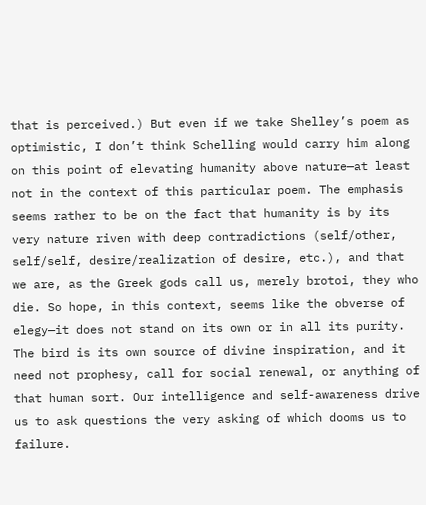that is perceived.) But even if we take Shelley’s poem as optimistic, I don’t think Schelling would carry him along on this point of elevating humanity above nature—at least not in the context of this particular poem. The emphasis seems rather to be on the fact that humanity is by its very nature riven with deep contradictions (self/other, self/self, desire/realization of desire, etc.), and that we are, as the Greek gods call us, merely brotoi, they who die. So hope, in this context, seems like the obverse of elegy—it does not stand on its own or in all its purity. The bird is its own source of divine inspiration, and it need not prophesy, call for social renewal, or anything of that human sort. Our intelligence and self-awareness drive us to ask questions the very asking of which dooms us to failure.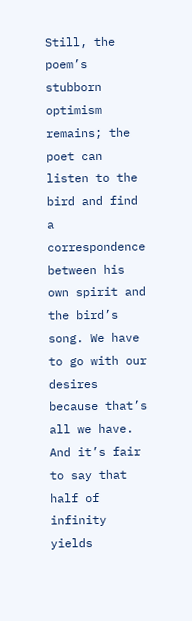Still, the poem’s stubborn optimism remains; the poet can listen to the bird and find a correspondence between his own spirit and the bird’s song. We have to go with our desires because that’s all we have. And it’s fair to say that half of infinity yields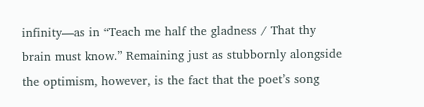infinity—as in “Teach me half the gladness / That thy brain must know.” Remaining just as stubbornly alongside the optimism, however, is the fact that the poet’s song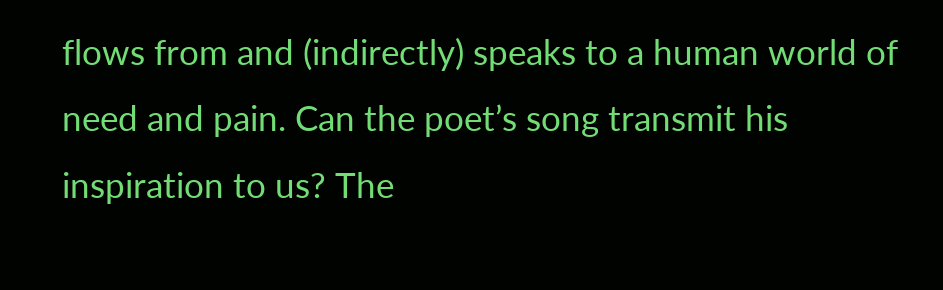flows from and (indirectly) speaks to a human world of need and pain. Can the poet’s song transmit his inspiration to us? The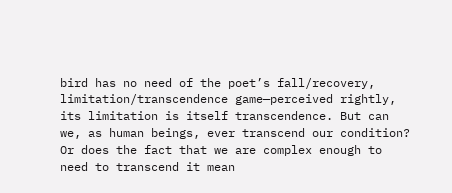bird has no need of the poet’s fall/recovery, limitation/transcendence game—perceived rightly, its limitation is itself transcendence. But can we, as human beings, ever transcend our condition? Or does the fact that we are complex enough to need to transcend it mean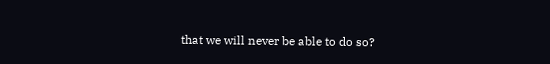that we will never be able to do so?